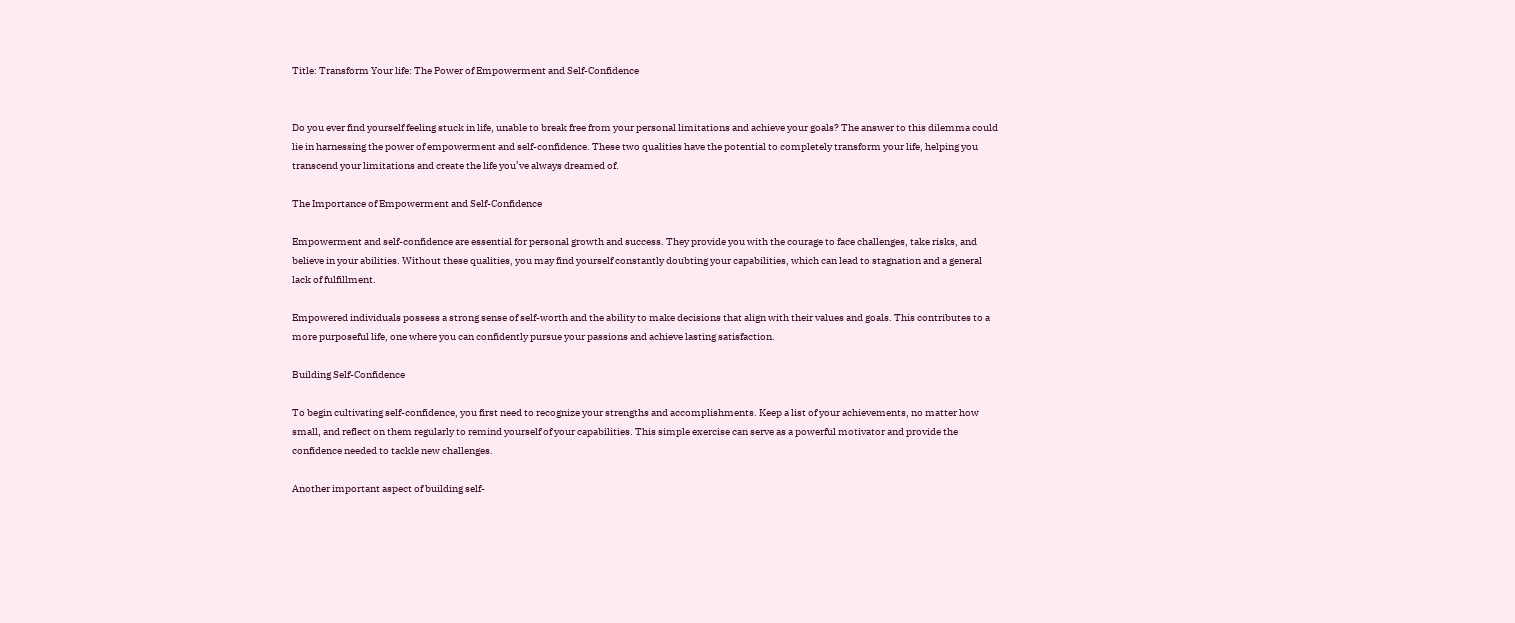Title: Transform Your life: The Power of Empowerment and Self-Confidence


Do you ever find yourself feeling stuck in life, unable to break free from your personal limitations and achieve your goals? The answer to this dilemma could lie in harnessing the power of empowerment and self-confidence. These two qualities have the potential to completely transform your life, helping you transcend your limitations and create the life you’ve always dreamed of.

The Importance of Empowerment and Self-Confidence

Empowerment and self-confidence are essential for personal growth and success. They provide you with the courage to face challenges, take risks, and believe in your abilities. Without these qualities, you may find yourself constantly doubting your capabilities, which can lead to stagnation and a general lack of fulfillment.

Empowered individuals possess a strong sense of self-worth and the ability to make decisions that align with their values and goals. This contributes to a more purposeful life, one where you can confidently pursue your passions and achieve lasting satisfaction.

Building Self-Confidence

To begin cultivating self-confidence, you first need to recognize your strengths and accomplishments. Keep a list of your achievements, no matter how small, and reflect on them regularly to remind yourself of your capabilities. This simple exercise can serve as a powerful motivator and provide the confidence needed to tackle new challenges.

Another important aspect of building self-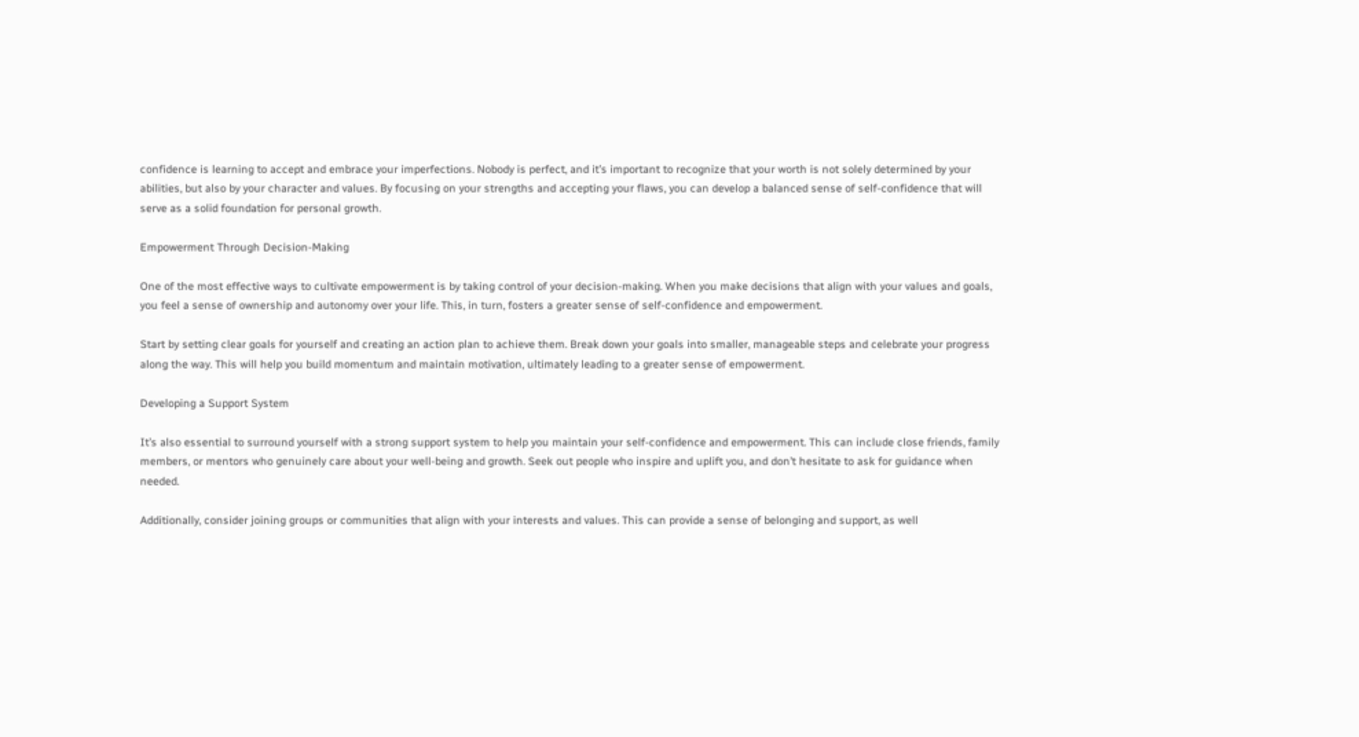confidence is learning to accept and embrace your imperfections. Nobody is perfect, and it’s important to recognize that your worth is not solely determined by your abilities, but also by your character and values. By focusing on your strengths and accepting your flaws, you can develop a balanced sense of self-confidence that will serve as a solid foundation for personal growth.

Empowerment Through Decision-Making

One of the most effective ways to cultivate empowerment is by taking control of your decision-making. When you make decisions that align with your values and goals, you feel a sense of ownership and autonomy over your life. This, in turn, fosters a greater sense of self-confidence and empowerment.

Start by setting clear goals for yourself and creating an action plan to achieve them. Break down your goals into smaller, manageable steps and celebrate your progress along the way. This will help you build momentum and maintain motivation, ultimately leading to a greater sense of empowerment.

Developing a Support System

It’s also essential to surround yourself with a strong support system to help you maintain your self-confidence and empowerment. This can include close friends, family members, or mentors who genuinely care about your well-being and growth. Seek out people who inspire and uplift you, and don’t hesitate to ask for guidance when needed.

Additionally, consider joining groups or communities that align with your interests and values. This can provide a sense of belonging and support, as well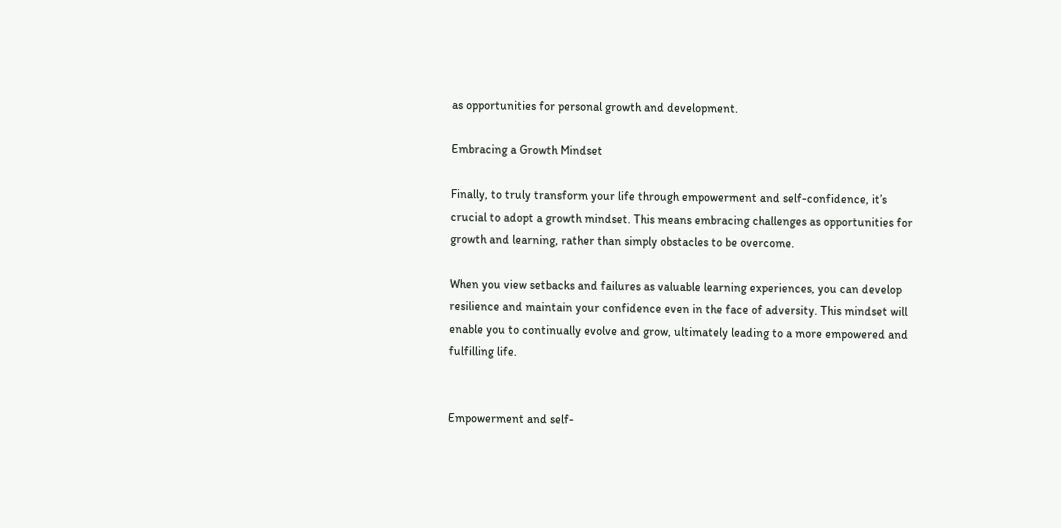as opportunities for personal growth and development.

Embracing a Growth Mindset

Finally, to truly transform your life through empowerment and self-confidence, it’s crucial to adopt a growth mindset. This means embracing challenges as opportunities for growth and learning, rather than simply obstacles to be overcome.

When you view setbacks and failures as valuable learning experiences, you can develop resilience and maintain your confidence even in the face of adversity. This mindset will enable you to continually evolve and grow, ultimately leading to a more empowered and fulfilling life.


Empowerment and self-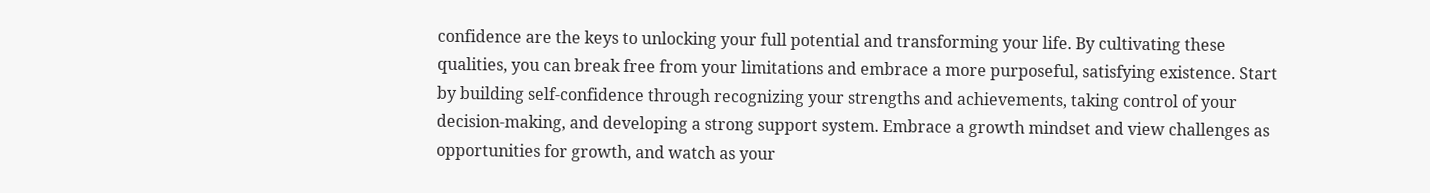confidence are the keys to unlocking your full potential and transforming your life. By cultivating these qualities, you can break free from your limitations and embrace a more purposeful, satisfying existence. Start by building self-confidence through recognizing your strengths and achievements, taking control of your decision-making, and developing a strong support system. Embrace a growth mindset and view challenges as opportunities for growth, and watch as your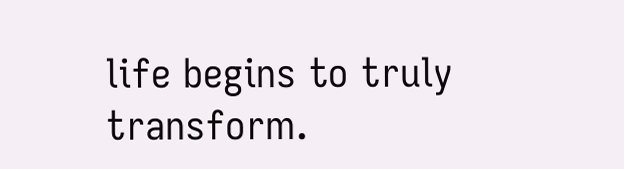life begins to truly transform.